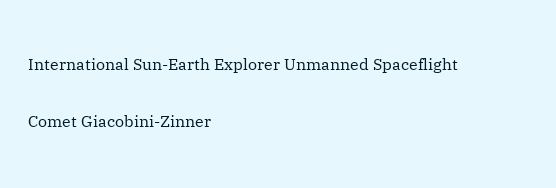International Sun-Earth Explorer Unmanned Spaceflight

Comet Giacobini-Zinner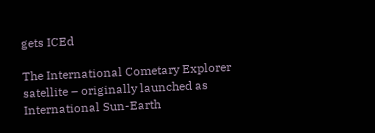gets ICEd

The International Cometary Explorer satellite – originally launched as International Sun-Earth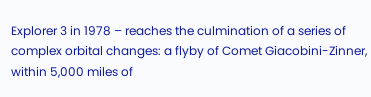Explorer 3 in 1978 – reaches the culmination of a series of complex orbital changes: a flyby of Comet Giacobini-Zinner, within 5,000 miles of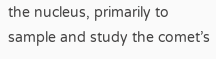the nucleus, primarily to sample and study the comet’s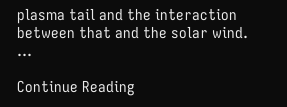plasma tail and the interaction between that and the solar wind. …

Continue Reading